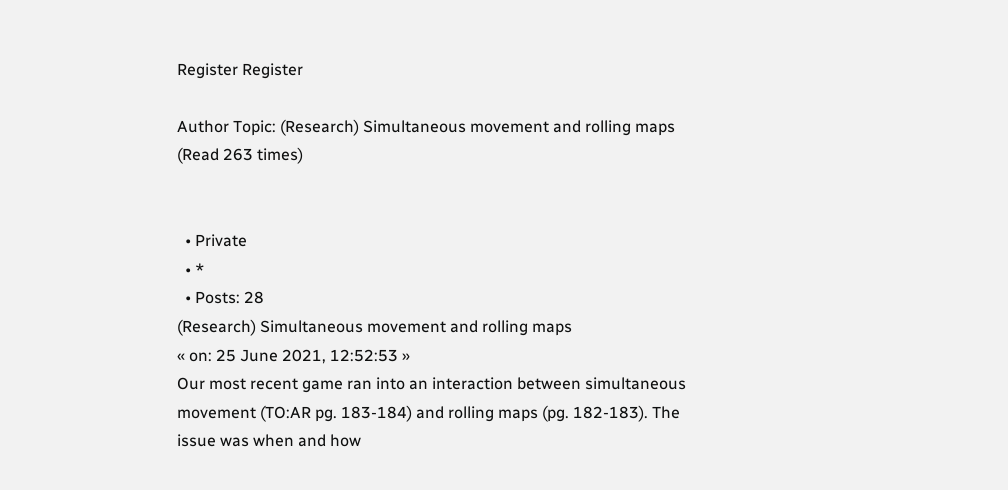Register Register

Author Topic: (Research) Simultaneous movement and rolling maps  (Read 263 times)


  • Private
  • *
  • Posts: 28
(Research) Simultaneous movement and rolling maps
« on: 25 June 2021, 12:52:53 »
Our most recent game ran into an interaction between simultaneous movement (TO:AR pg. 183-184) and rolling maps (pg. 182-183). The issue was when and how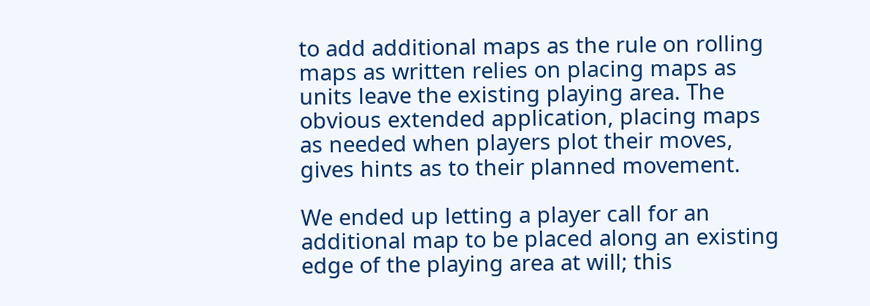to add additional maps as the rule on rolling maps as written relies on placing maps as units leave the existing playing area. The obvious extended application, placing maps as needed when players plot their moves, gives hints as to their planned movement.

We ended up letting a player call for an additional map to be placed along an existing edge of the playing area at will; this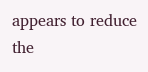appears to reduce the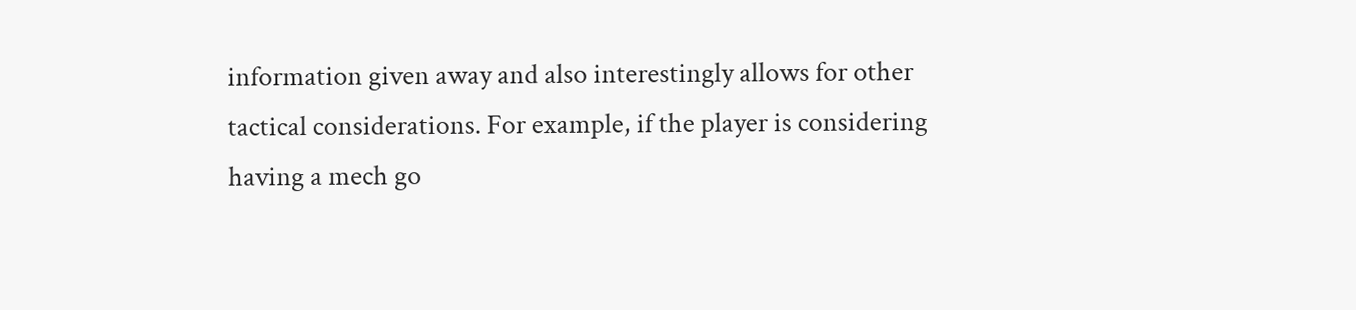information given away and also interestingly allows for other tactical considerations. For example, if the player is considering having a mech go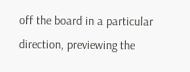off the board in a particular direction, previewing the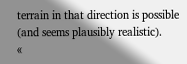terrain in that direction is possible (and seems plausibly realistic).
«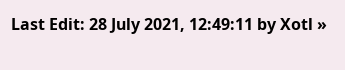Last Edit: 28 July 2021, 12:49:11 by Xotl »